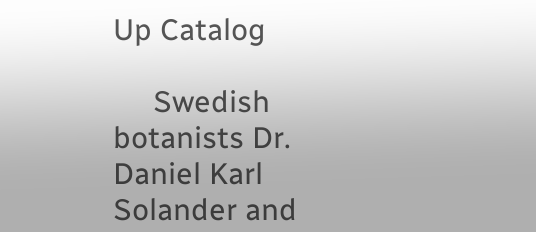Up Catalog

     Swedish botanists Dr. Daniel Karl Solander and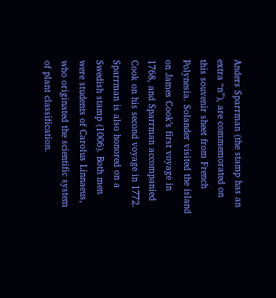Anders Sparrman (the stamp has an extra “n”), are commemorated on this souvenir sheet from French Polynesia. Solander visited the island on James Cook’s first voyage in 1768, and Sparrman accompanied Cook on his second voyage in 1772. Sparrman is also honored on a Swedish stamp (1006). Both men were students of Carolus Linnaeus, who originated the scientific system of plant classification.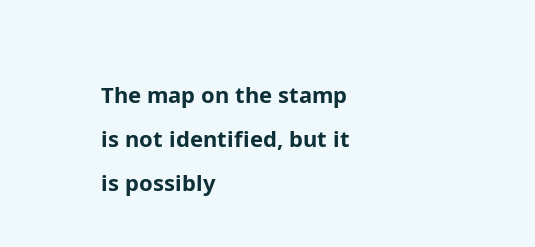The map on the stamp is not identified, but it is possibly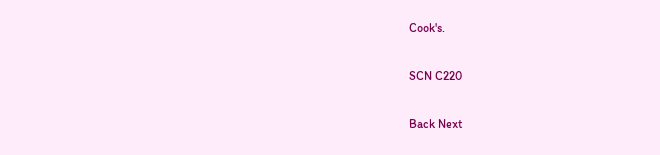Cook's.

SCN C220

Back Next